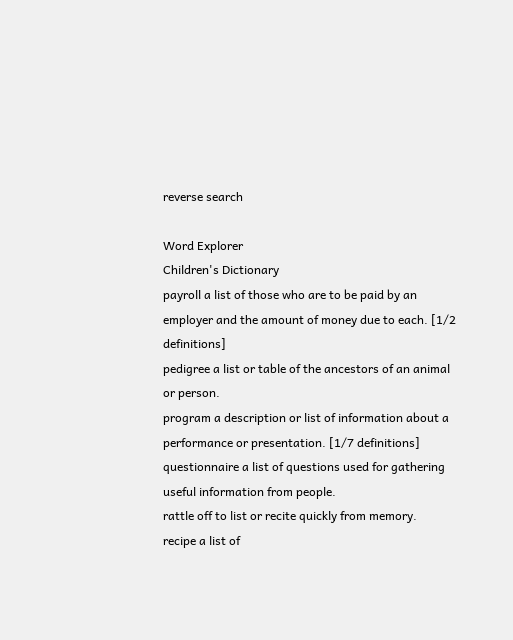reverse search

Word Explorer
Children's Dictionary
payroll a list of those who are to be paid by an employer and the amount of money due to each. [1/2 definitions]
pedigree a list or table of the ancestors of an animal or person.
program a description or list of information about a performance or presentation. [1/7 definitions]
questionnaire a list of questions used for gathering useful information from people.
rattle off to list or recite quickly from memory.
recipe a list of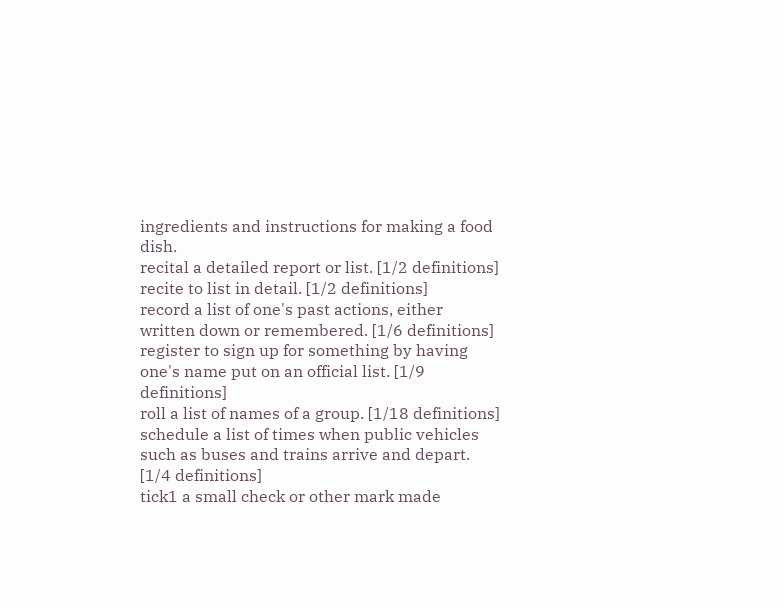ingredients and instructions for making a food dish.
recital a detailed report or list. [1/2 definitions]
recite to list in detail. [1/2 definitions]
record a list of one's past actions, either written down or remembered. [1/6 definitions]
register to sign up for something by having one's name put on an official list. [1/9 definitions]
roll a list of names of a group. [1/18 definitions]
schedule a list of times when public vehicles such as buses and trains arrive and depart. [1/4 definitions]
tick1 a small check or other mark made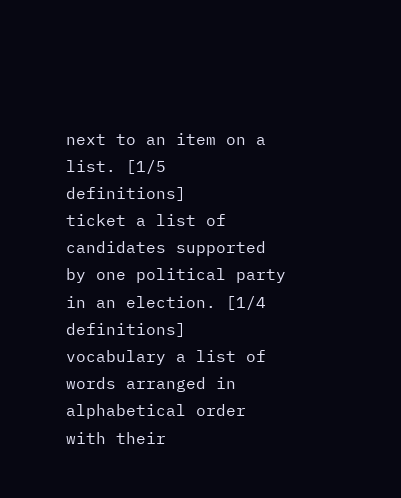next to an item on a list. [1/5 definitions]
ticket a list of candidates supported by one political party in an election. [1/4 definitions]
vocabulary a list of words arranged in alphabetical order with their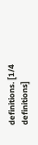definitions. [1/4 definitions]